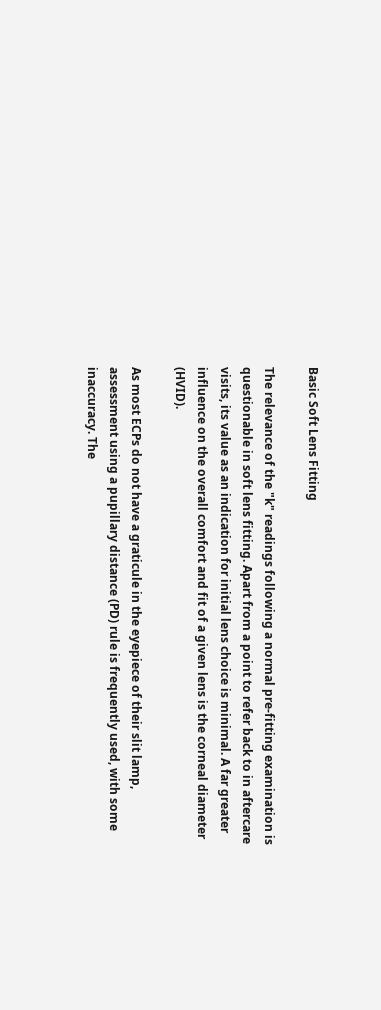Basic Soft Lens Fitting

The relevance of the "k" readings following a normal pre-fitting examination is questionable in soft lens fitting. Apart from a point to refer back to in aftercare visits, its value as an indication for initial lens choice is minimal. A far greater influence on the overall comfort and fit of a given lens is the corneal diameter (HVID).

As most ECPs do not have a graticule in the eyepiece of their slit lamp, assessment using a pupillary distance (PD) rule is frequently used, with some inaccuracy. The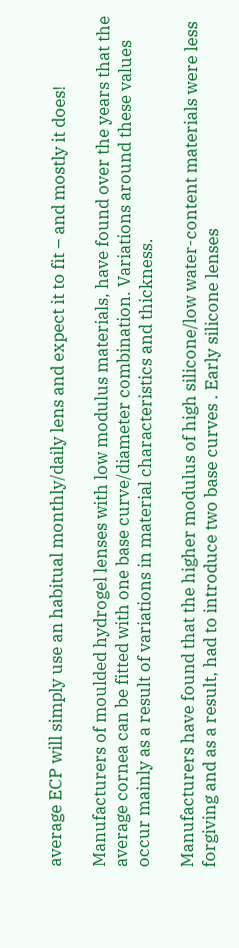average ECP will simply use an habitual monthly/daily lens and expect it to fit – and mostly it does!

Manufacturers of moulded hydrogel lenses with low modulus materials, have found over the years that the average cornea can be fitted with one base curve/diameter combination. Variations around these values occur mainly as a result of variations in material characteristics and thickness.

Manufacturers have found that the higher modulus of high silicone/low water-content materials were less forgiving and as a result, had to introduce two base curves . Early silicone lenses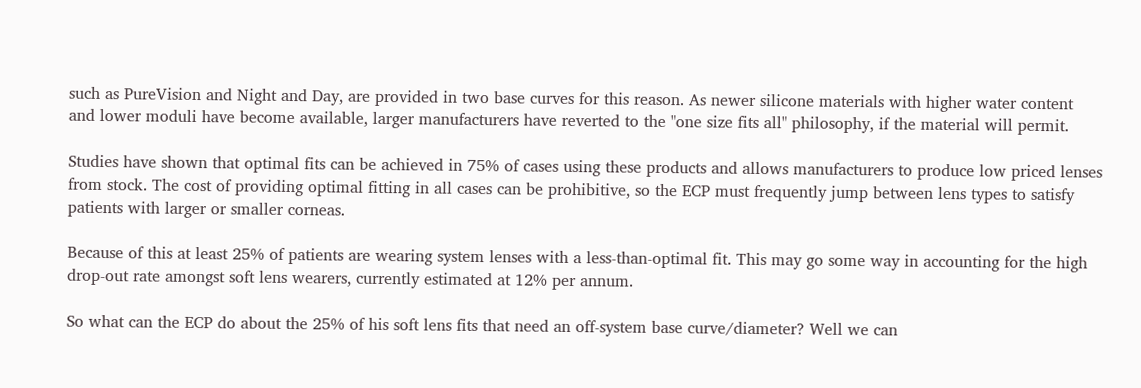such as PureVision and Night and Day, are provided in two base curves for this reason. As newer silicone materials with higher water content and lower moduli have become available, larger manufacturers have reverted to the "one size fits all" philosophy, if the material will permit.

Studies have shown that optimal fits can be achieved in 75% of cases using these products and allows manufacturers to produce low priced lenses from stock. The cost of providing optimal fitting in all cases can be prohibitive, so the ECP must frequently jump between lens types to satisfy patients with larger or smaller corneas.

Because of this at least 25% of patients are wearing system lenses with a less-than-optimal fit. This may go some way in accounting for the high drop-out rate amongst soft lens wearers, currently estimated at 12% per annum.

So what can the ECP do about the 25% of his soft lens fits that need an off-system base curve/diameter? Well we can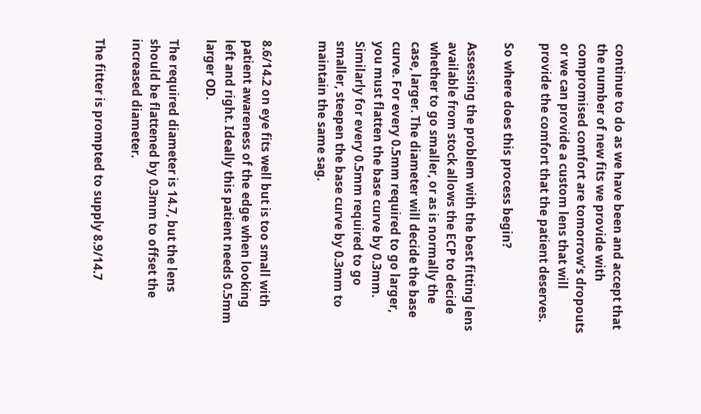continue to do as we have been and accept that the number of new fits we provide with compromised comfort are tomorrow's dropouts or we can provide a custom lens that will provide the comfort that the patient deserves.

So where does this process begin?

Assessing the problem with the best fitting lens available from stock allows the ECP to decide whether to go smaller, or as is normally the case, larger. The diameter will decide the base curve. For every 0.5mm required to go larger, you must flatten the base curve by 0.3mm. Similarly for every 0.5mm required to go smaller, steepen the base curve by 0.3mm to maintain the same sag.


8.6/14.2 on eye fits well but is too small with patient awareness of the edge when looking left and right. Ideally this patient needs 0.5mm larger OD.

The required diameter is 14.7, but the lens should be flattened by 0.3mm to offset the increased diameter.

The fitter is prompted to supply 8.9/14.7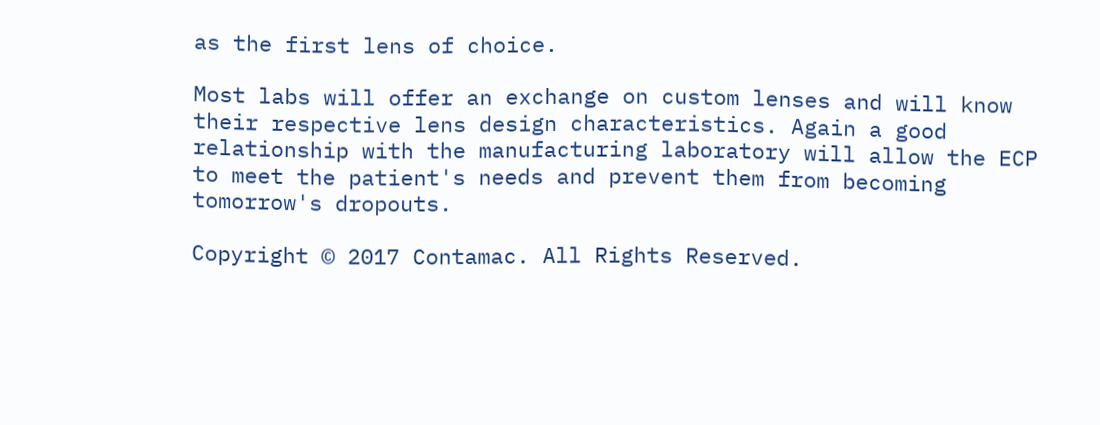as the first lens of choice.

Most labs will offer an exchange on custom lenses and will know their respective lens design characteristics. Again a good relationship with the manufacturing laboratory will allow the ECP to meet the patient's needs and prevent them from becoming tomorrow's dropouts.

Copyright © 2017 Contamac. All Rights Reserved.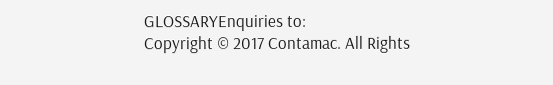GLOSSARYEnquiries to:
Copyright © 2017 Contamac. All Rights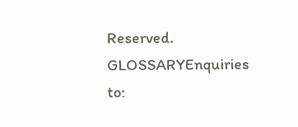Reserved. GLOSSARYEnquiries to: